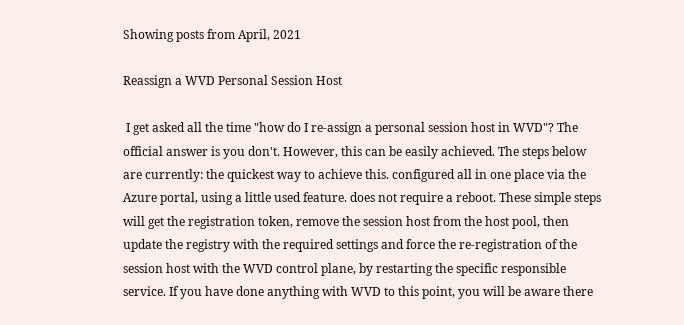Showing posts from April, 2021

Reassign a WVD Personal Session Host

 I get asked all the time "how do I re-assign a personal session host in WVD"? The official answer is you don't. However, this can be easily achieved. The steps below are currently: the quickest way to achieve this. configured all in one place via the Azure portal, using a little used feature. does not require a reboot. These simple steps will get the registration token, remove the session host from the host pool, then update the registry with the required settings and force the re-registration of the session host with the WVD control plane, by restarting the specific responsible service. If you have done anything with WVD to this point, you will be aware there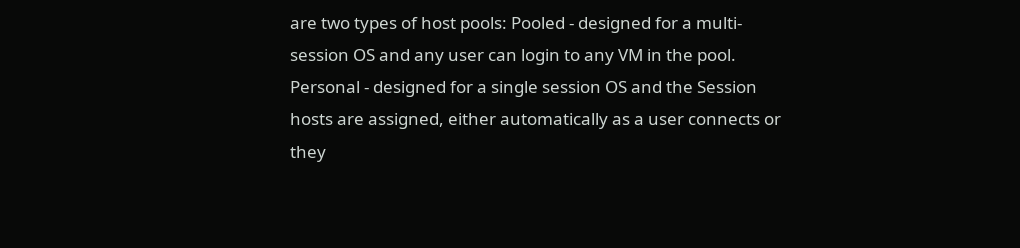are two types of host pools: Pooled - designed for a multi-session OS and any user can login to any VM in the pool. Personal - designed for a single session OS and the Session hosts are assigned, either automatically as a user connects or they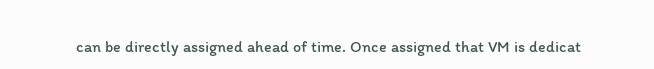can be directly assigned ahead of time. Once assigned that VM is dedicat